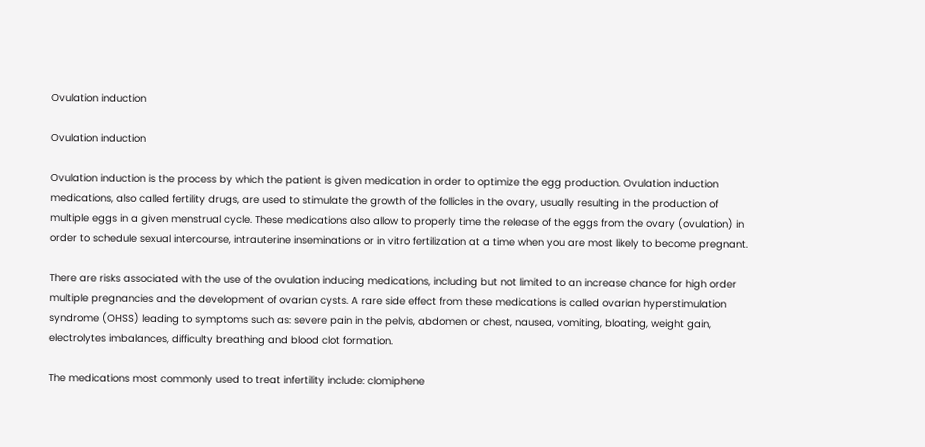Ovulation induction

Ovulation induction

Ovulation induction is the process by which the patient is given medication in order to optimize the egg production. Ovulation induction medications, also called fertility drugs, are used to stimulate the growth of the follicles in the ovary, usually resulting in the production of multiple eggs in a given menstrual cycle. These medications also allow to properly time the release of the eggs from the ovary (ovulation) in order to schedule sexual intercourse, intrauterine inseminations or in vitro fertilization at a time when you are most likely to become pregnant.

There are risks associated with the use of the ovulation inducing medications, including but not limited to an increase chance for high order multiple pregnancies and the development of ovarian cysts. A rare side effect from these medications is called ovarian hyperstimulation syndrome (OHSS) leading to symptoms such as: severe pain in the pelvis, abdomen or chest, nausea, vomiting, bloating, weight gain, electrolytes imbalances, difficulty breathing and blood clot formation.

The medications most commonly used to treat infertility include: clomiphene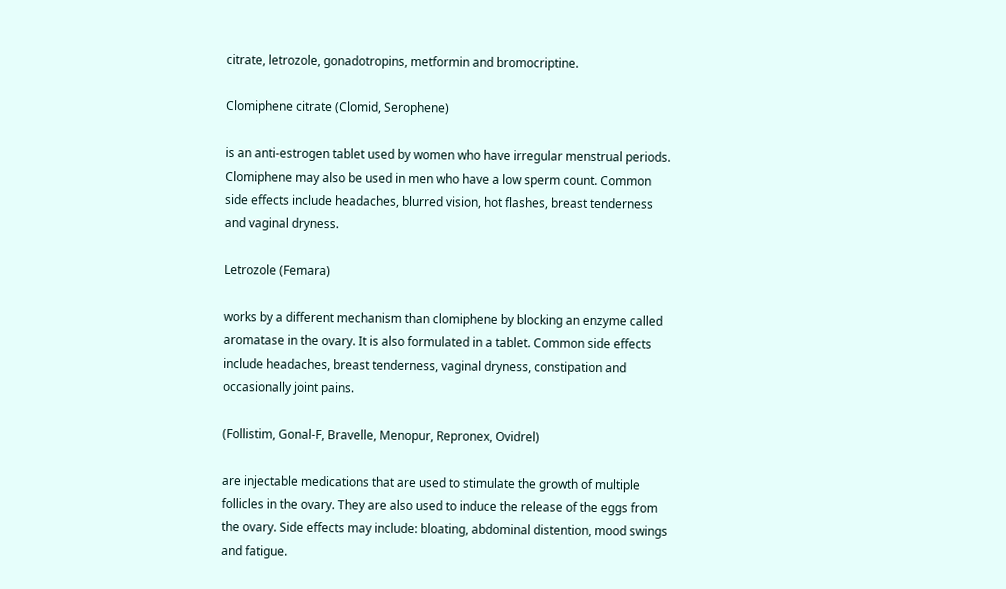citrate, letrozole, gonadotropins, metformin and bromocriptine.

Clomiphene citrate (Clomid, Serophene)

is an anti-estrogen tablet used by women who have irregular menstrual periods. Clomiphene may also be used in men who have a low sperm count. Common side effects include headaches, blurred vision, hot flashes, breast tenderness and vaginal dryness.

Letrozole (Femara)

works by a different mechanism than clomiphene by blocking an enzyme called aromatase in the ovary. It is also formulated in a tablet. Common side effects include headaches, breast tenderness, vaginal dryness, constipation and occasionally joint pains.

(Follistim, Gonal-F, Bravelle, Menopur, Repronex, Ovidrel)

are injectable medications that are used to stimulate the growth of multiple follicles in the ovary. They are also used to induce the release of the eggs from the ovary. Side effects may include: bloating, abdominal distention, mood swings and fatigue.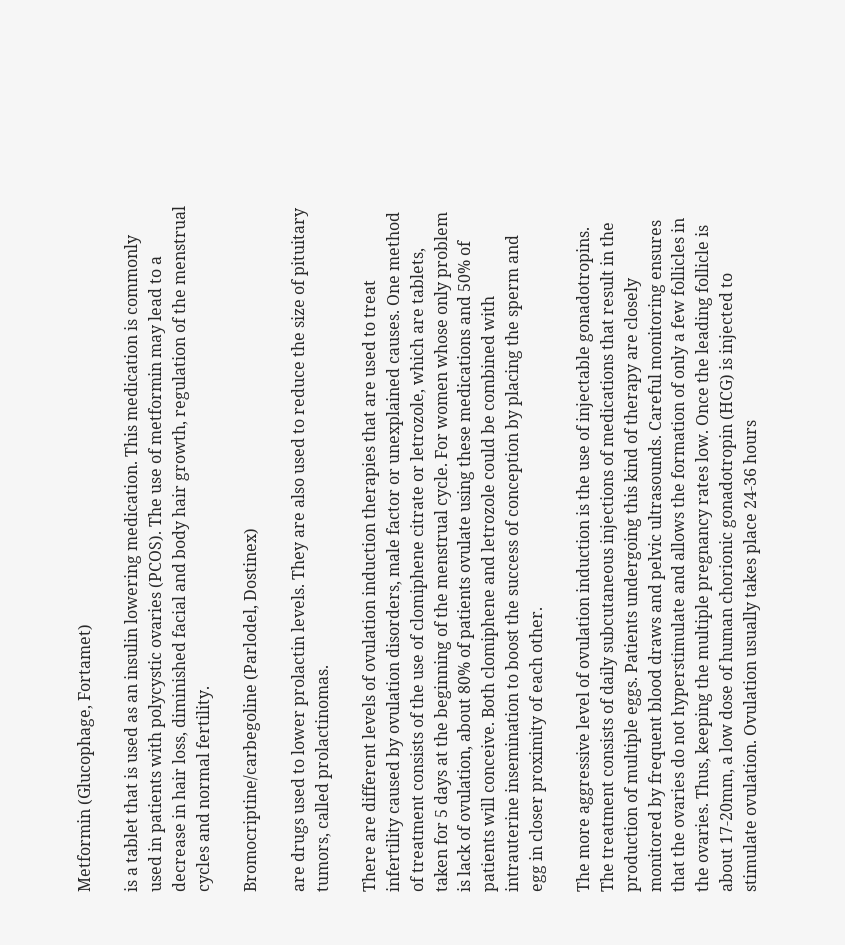Metformin (Glucophage, Fortamet)

is a tablet that is used as an insulin lowering medication. This medication is commonly used in patients with polycystic ovaries (PCOS). The use of metformin may lead to a decrease in hair loss, diminished facial and body hair growth, regulation of the menstrual cycles and normal fertility.

Bromocriptine/carbegoline (Parlodel, Dostinex)

are drugs used to lower prolactin levels. They are also used to reduce the size of pituitary tumors, called prolactinomas.

There are different levels of ovulation induction therapies that are used to treat infertility caused by ovulation disorders, male factor or unexplained causes. One method of treatment consists of the use of clomiphene citrate or letrozole, which are tablets, taken for 5 days at the beginning of the menstrual cycle. For women whose only problem is lack of ovulation, about 80% of patients ovulate using these medications and 50% of patients will conceive. Both clomiphene and letrozole could be combined with intrauterine insemination to boost the success of conception by placing the sperm and egg in closer proximity of each other.

The more aggressive level of ovulation induction is the use of injectable gonadotropins. The treatment consists of daily subcutaneous injections of medications that result in the production of multiple eggs. Patients undergoing this kind of therapy are closely monitored by frequent blood draws and pelvic ultrasounds. Careful monitoring ensures that the ovaries do not hyperstimulate and allows the formation of only a few follicles in the ovaries. Thus, keeping the multiple pregnancy rates low. Once the leading follicle is about 17-20mm, a low dose of human chorionic gonadotropin (HCG) is injected to stimulate ovulation. Ovulation usually takes place 24-36 hours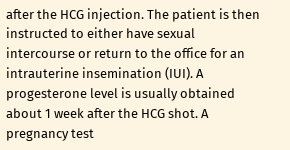after the HCG injection. The patient is then instructed to either have sexual intercourse or return to the office for an intrauterine insemination (IUI). A progesterone level is usually obtained about 1 week after the HCG shot. A pregnancy test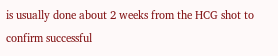is usually done about 2 weeks from the HCG shot to confirm successful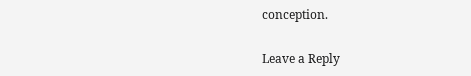conception.

Leave a Reply